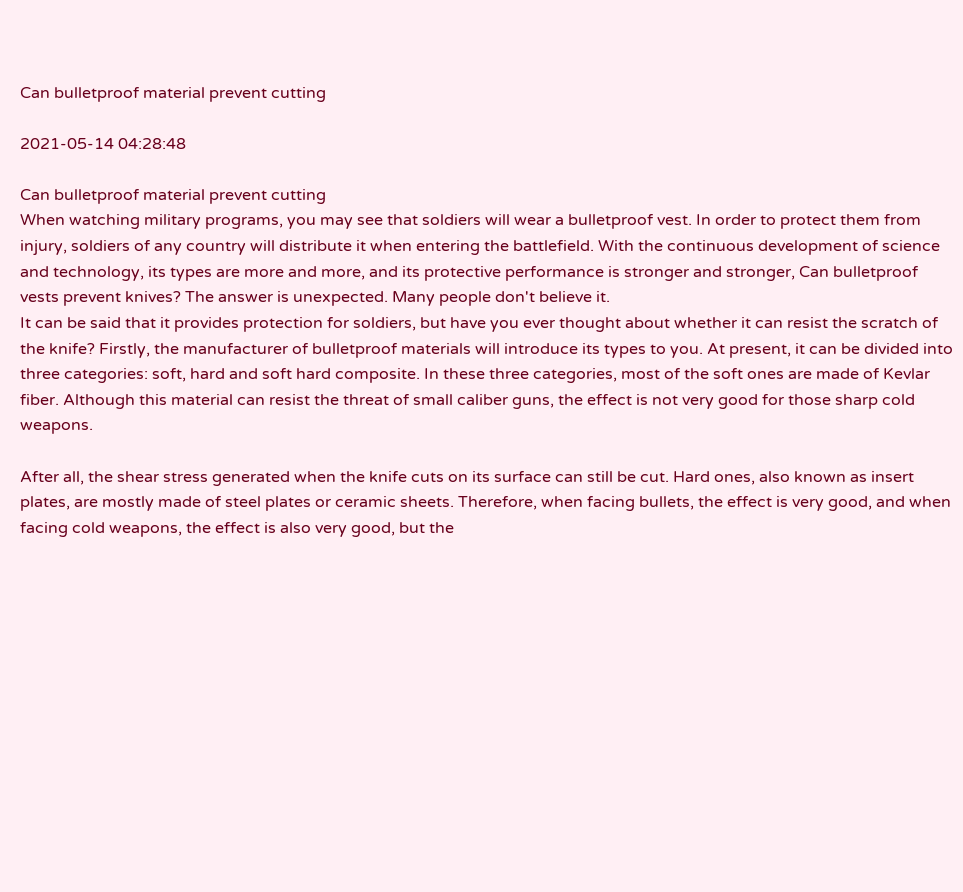Can bulletproof material prevent cutting

2021-05-14 04:28:48

Can bulletproof material prevent cutting
When watching military programs, you may see that soldiers will wear a bulletproof vest. In order to protect them from injury, soldiers of any country will distribute it when entering the battlefield. With the continuous development of science and technology, its types are more and more, and its protective performance is stronger and stronger, Can bulletproof vests prevent knives? The answer is unexpected. Many people don't believe it.
It can be said that it provides protection for soldiers, but have you ever thought about whether it can resist the scratch of the knife? Firstly, the manufacturer of bulletproof materials will introduce its types to you. At present, it can be divided into three categories: soft, hard and soft hard composite. In these three categories, most of the soft ones are made of Kevlar fiber. Although this material can resist the threat of small caliber guns, the effect is not very good for those sharp cold weapons.

After all, the shear stress generated when the knife cuts on its surface can still be cut. Hard ones, also known as insert plates, are mostly made of steel plates or ceramic sheets. Therefore, when facing bullets, the effect is very good, and when facing cold weapons, the effect is also very good, but the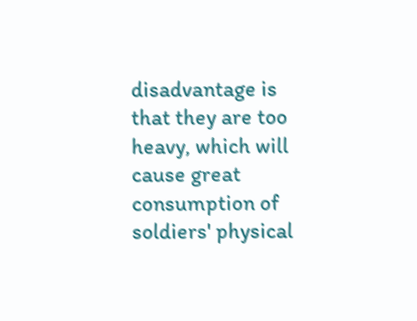disadvantage is that they are too heavy, which will cause great consumption of soldiers' physical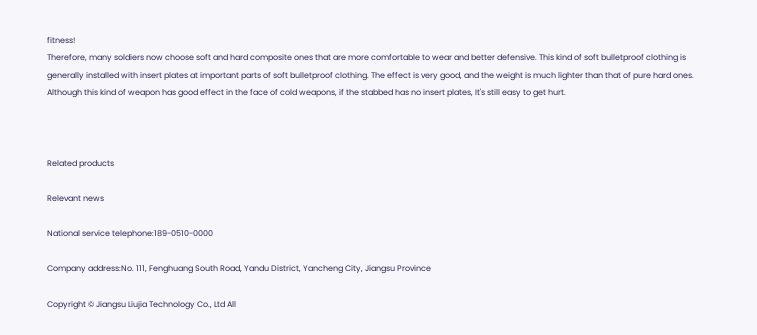fitness!
Therefore, many soldiers now choose soft and hard composite ones that are more comfortable to wear and better defensive. This kind of soft bulletproof clothing is generally installed with insert plates at important parts of soft bulletproof clothing. The effect is very good, and the weight is much lighter than that of pure hard ones. Although this kind of weapon has good effect in the face of cold weapons, if the stabbed has no insert plates, It's still easy to get hurt.



Related products

Relevant news

National service telephone:189-0510-0000

Company address:No. 111, Fenghuang South Road, Yandu District, Yancheng City, Jiangsu Province

Copyright © Jiangsu Liujia Technology Co., Ltd All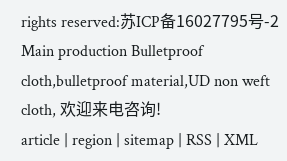rights reserved:苏ICP备16027795号-2 Main production Bulletproof cloth,bulletproof material,UD non weft cloth, 欢迎来电咨询!
article | region | sitemap | RSS | XML